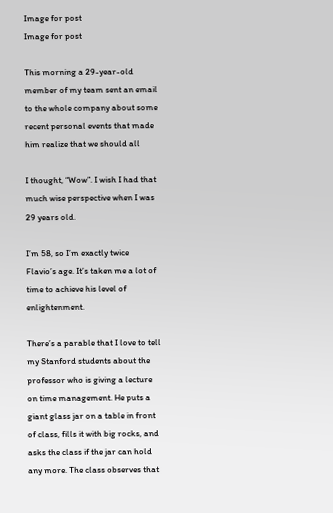Image for post
Image for post

This morning a 29-year-old member of my team sent an email to the whole company about some recent personal events that made him realize that we should all

I thought, “Wow”. I wish I had that much wise perspective when I was 29 years old.

I’m 58, so I’m exactly twice Flavio’s age. It’s taken me a lot of time to achieve his level of enlightenment.

There’s a parable that I love to tell my Stanford students about the professor who is giving a lecture on time management. He puts a giant glass jar on a table in front of class, fills it with big rocks, and asks the class if the jar can hold any more. The class observes that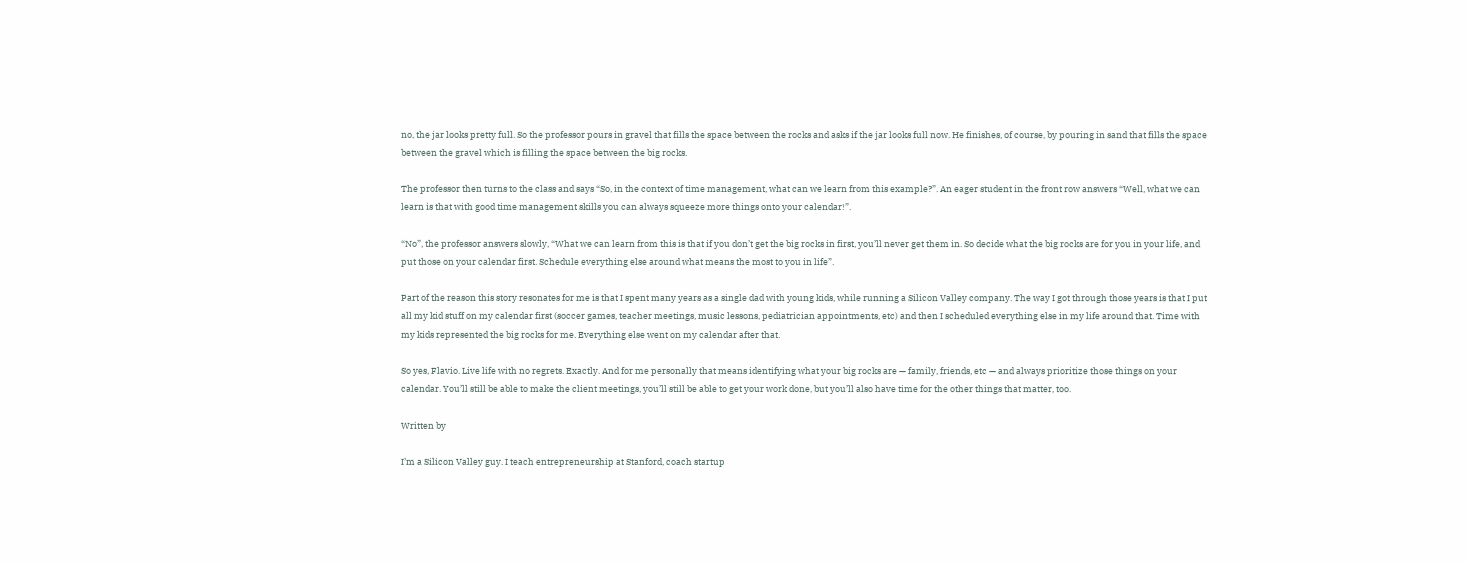no, the jar looks pretty full. So the professor pours in gravel that fills the space between the rocks and asks if the jar looks full now. He finishes, of course, by pouring in sand that fills the space between the gravel which is filling the space between the big rocks.

The professor then turns to the class and says “So, in the context of time management, what can we learn from this example?”. An eager student in the front row answers “Well, what we can learn is that with good time management skills you can always squeeze more things onto your calendar!”.

“No”, the professor answers slowly, “What we can learn from this is that if you don’t get the big rocks in first, you’ll never get them in. So decide what the big rocks are for you in your life, and put those on your calendar first. Schedule everything else around what means the most to you in life”.

Part of the reason this story resonates for me is that I spent many years as a single dad with young kids, while running a Silicon Valley company. The way I got through those years is that I put all my kid stuff on my calendar first (soccer games, teacher meetings, music lessons, pediatrician appointments, etc) and then I scheduled everything else in my life around that. Time with my kids represented the big rocks for me. Everything else went on my calendar after that.

So yes, Flavio. Live life with no regrets. Exactly. And for me personally that means identifying what your big rocks are — family, friends, etc — and always prioritize those things on your calendar. You’ll still be able to make the client meetings, you’ll still be able to get your work done, but you’ll also have time for the other things that matter, too.

Written by

I’m a Silicon Valley guy. I teach entrepreneurship at Stanford, coach startup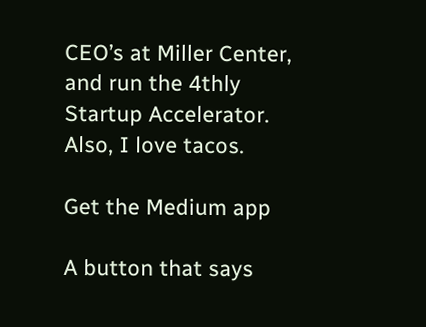CEO’s at Miller Center, and run the 4thly Startup Accelerator. Also, I love tacos.

Get the Medium app

A button that says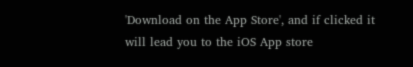'Download on the App Store', and if clicked it will lead you to the iOS App store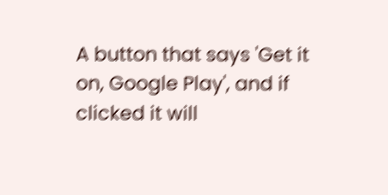A button that says 'Get it on, Google Play', and if clicked it will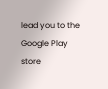lead you to the Google Play store